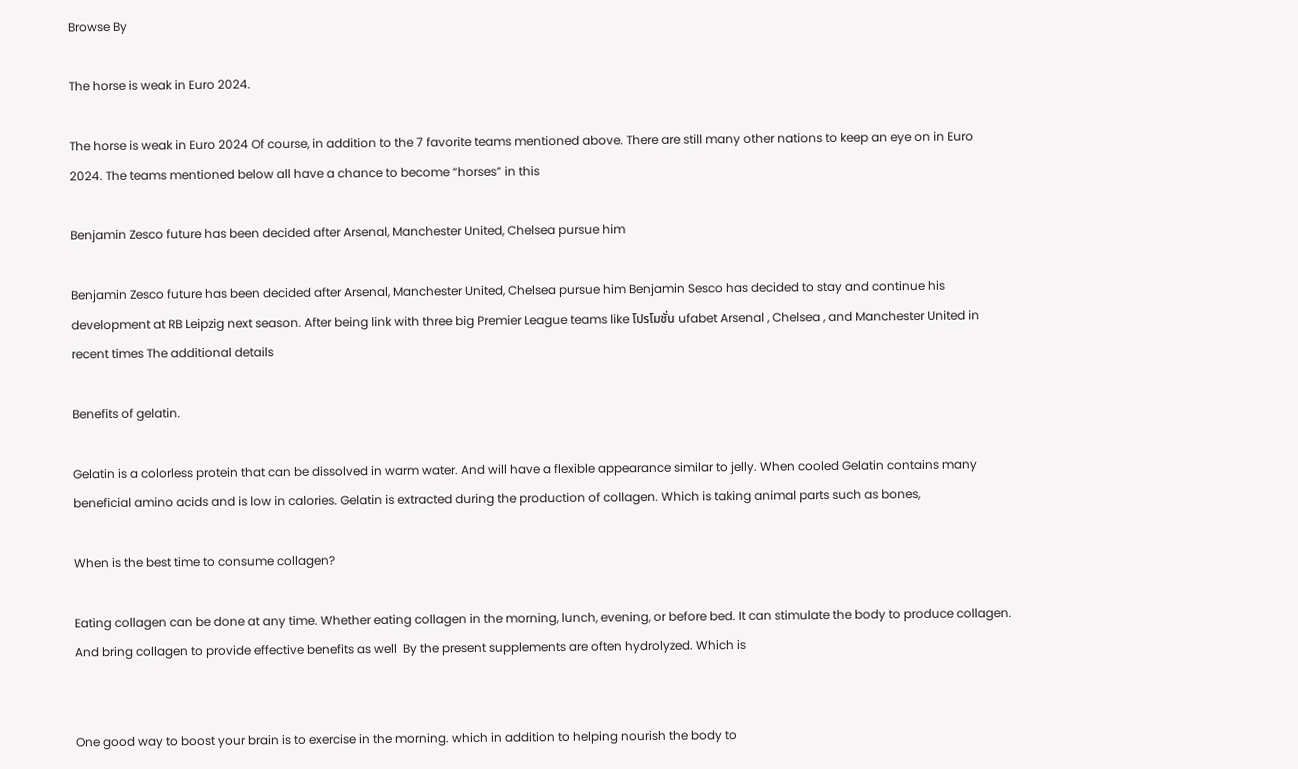Browse By

The horse is weak in Euro 2024.

The horse is weak in Euro 2024 Of course, in addition to the 7 favorite teams mentioned above. There are still many other nations to keep an eye on in Euro 2024. The teams mentioned below all have a chance to become “horses” in this

Benjamin Zesco future has been decided after Arsenal, Manchester United, Chelsea pursue him

Benjamin Zesco future has been decided after Arsenal, Manchester United, Chelsea pursue him Benjamin Sesco has decided to stay and continue his development at RB Leipzig next season. After being link with three big Premier League teams like โปรโมชั่น ufabet Arsenal , Chelsea , and Manchester United in recent times The additional details

Benefits of gelatin.

Gelatin is a colorless protein that can be dissolved in warm water. And will have a flexible appearance similar to jelly. When cooled Gelatin contains many beneficial amino acids and is low in calories. Gelatin is extracted during the production of collagen. Which is taking animal parts such as bones,

When is the best time to consume collagen?

Eating collagen can be done at any time. Whether eating collagen in the morning, lunch, evening, or before bed. It can stimulate the body to produce collagen. And bring collagen to provide effective benefits as well  By the present supplements are often hydrolyzed. Which is


One good way to boost your brain is to exercise in the morning. which in addition to helping nourish the body to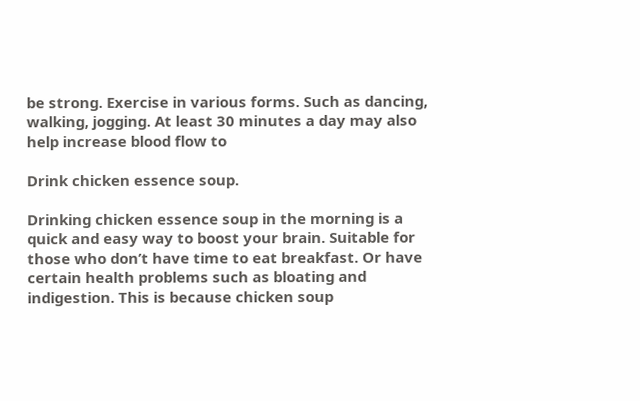be strong. Exercise in various forms. Such as dancing, walking, jogging. At least 30 minutes a day may also help increase blood flow to

Drink chicken essence soup.

Drinking chicken essence soup in the morning is a quick and easy way to boost your brain. Suitable for those who don’t have time to eat breakfast. Or have certain health problems such as bloating and indigestion. This is because chicken soup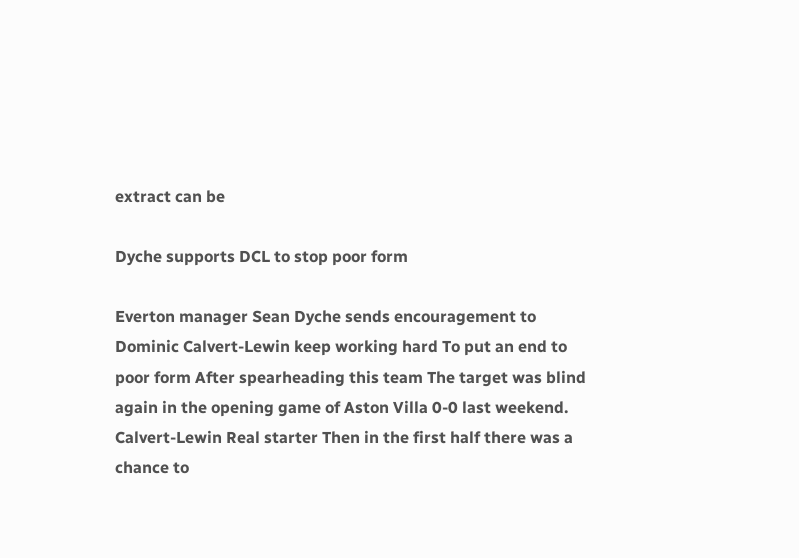extract can be

Dyche supports DCL to stop poor form

Everton manager Sean Dyche sends encouragement to Dominic Calvert-Lewin keep working hard To put an end to poor form After spearheading this team The target was blind again in the opening game of Aston Villa 0-0 last weekend. Calvert-Lewin Real starter Then in the first half there was a chance to